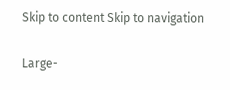Skip to content Skip to navigation

Large-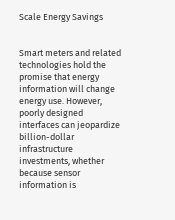Scale Energy Savings


Smart meters and related technologies hold the promise that energy information will change energy use. However, poorly designed interfaces can jeopardize billion-dollar infrastructure investments, whether because sensor information is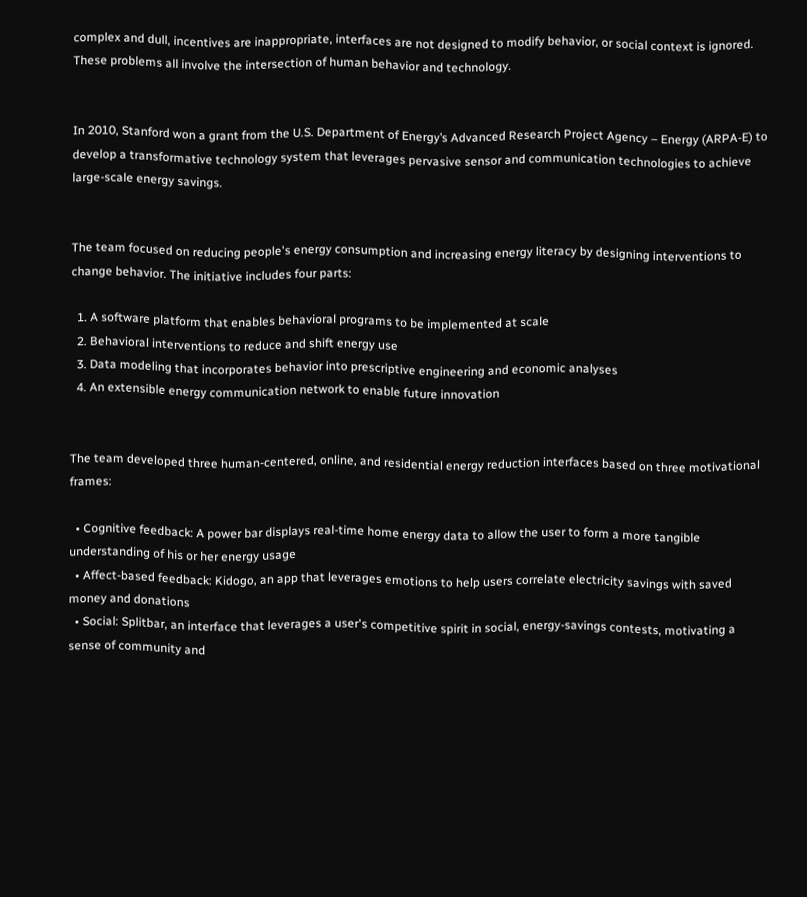complex and dull, incentives are inappropriate, interfaces are not designed to modify behavior, or social context is ignored. These problems all involve the intersection of human behavior and technology.


In 2010, Stanford won a grant from the U.S. Department of Energy’s Advanced Research Project Agency – Energy (ARPA-E) to develop a transformative technology system that leverages pervasive sensor and communication technologies to achieve large-scale energy savings.


The team focused on reducing people's energy consumption and increasing energy literacy by designing interventions to change behavior. The initiative includes four parts:

  1. A software platform that enables behavioral programs to be implemented at scale
  2. Behavioral interventions to reduce and shift energy use
  3. Data modeling that incorporates behavior into prescriptive engineering and economic analyses
  4. An extensible energy communication network to enable future innovation


The team developed three human-centered, online, and residential energy reduction interfaces based on three motivational frames:

  • Cognitive feedback: A power bar displays real-time home energy data to allow the user to form a more tangible understanding of his or her energy usage
  • Affect-based feedback: Kidogo, an app that leverages emotions to help users correlate electricity savings with saved money and donations
  • Social: Splitbar, an interface that leverages a user's competitive spirit in social, energy-savings contests, motivating a sense of community and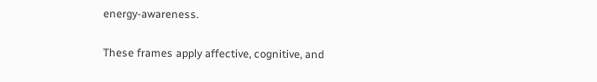energy-awareness.

These frames apply affective, cognitive, and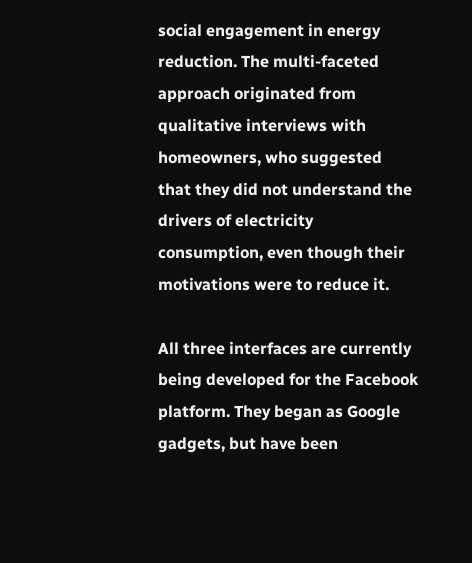social engagement in energy reduction. The multi-faceted approach originated from qualitative interviews with homeowners, who suggested that they did not understand the drivers of electricity consumption, even though their motivations were to reduce it.

All three interfaces are currently being developed for the Facebook platform. They began as Google gadgets, but have been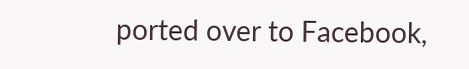ported over to Facebook,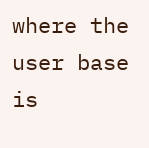where the user base is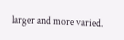larger and more varied.